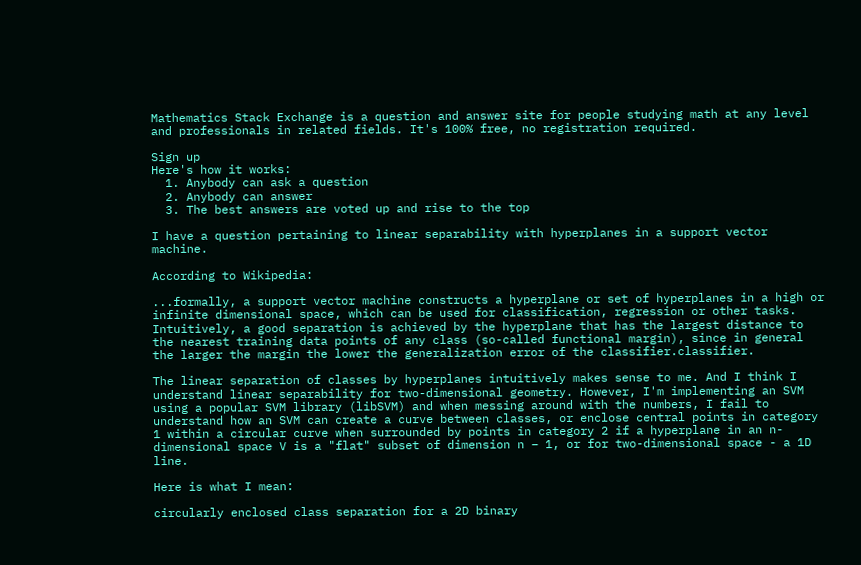Mathematics Stack Exchange is a question and answer site for people studying math at any level and professionals in related fields. It's 100% free, no registration required.

Sign up
Here's how it works:
  1. Anybody can ask a question
  2. Anybody can answer
  3. The best answers are voted up and rise to the top

I have a question pertaining to linear separability with hyperplanes in a support vector machine.

According to Wikipedia:

...formally, a support vector machine constructs a hyperplane or set of hyperplanes in a high or infinite dimensional space, which can be used for classification, regression or other tasks. Intuitively, a good separation is achieved by the hyperplane that has the largest distance to the nearest training data points of any class (so-called functional margin), since in general the larger the margin the lower the generalization error of the classifier.classifier.

The linear separation of classes by hyperplanes intuitively makes sense to me. And I think I understand linear separability for two-dimensional geometry. However, I'm implementing an SVM using a popular SVM library (libSVM) and when messing around with the numbers, I fail to understand how an SVM can create a curve between classes, or enclose central points in category 1 within a circular curve when surrounded by points in category 2 if a hyperplane in an n-dimensional space V is a "flat" subset of dimension n − 1, or for two-dimensional space - a 1D line.

Here is what I mean:

circularly enclosed class separation for a 2D binary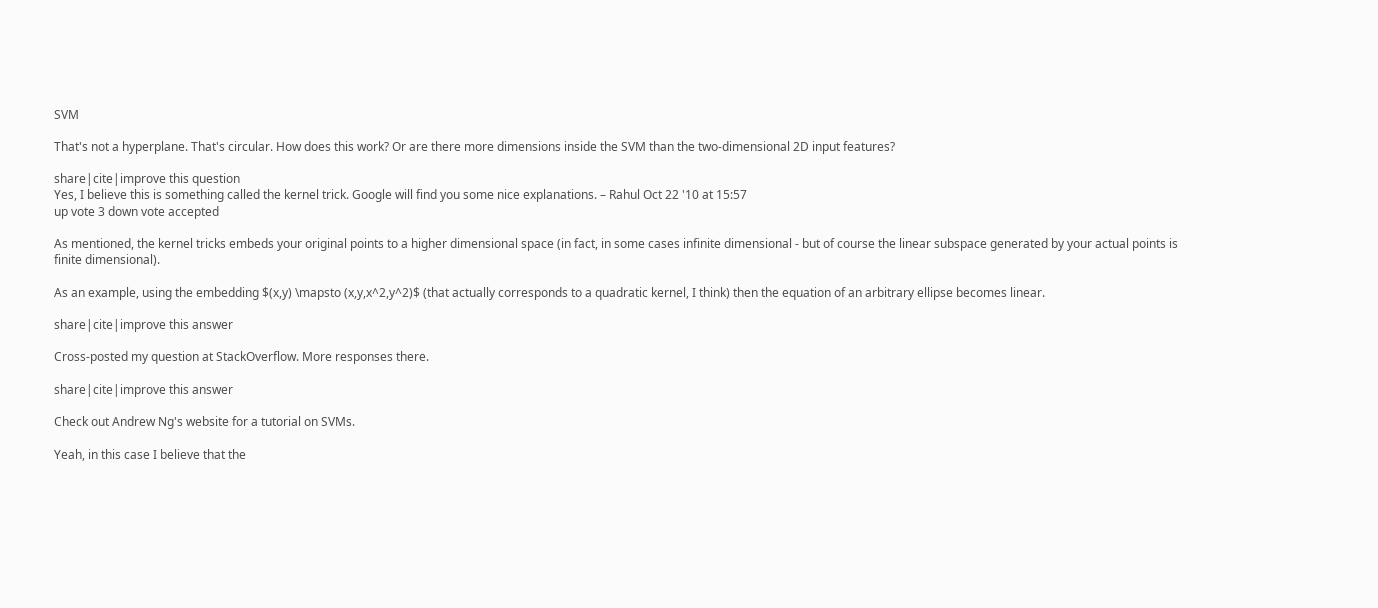SVM

That's not a hyperplane. That's circular. How does this work? Or are there more dimensions inside the SVM than the two-dimensional 2D input features?

share|cite|improve this question
Yes, I believe this is something called the kernel trick. Google will find you some nice explanations. – Rahul Oct 22 '10 at 15:57
up vote 3 down vote accepted

As mentioned, the kernel tricks embeds your original points to a higher dimensional space (in fact, in some cases infinite dimensional - but of course the linear subspace generated by your actual points is finite dimensional).

As an example, using the embedding $(x,y) \mapsto (x,y,x^2,y^2)$ (that actually corresponds to a quadratic kernel, I think) then the equation of an arbitrary ellipse becomes linear.

share|cite|improve this answer

Cross-posted my question at StackOverflow. More responses there.

share|cite|improve this answer

Check out Andrew Ng's website for a tutorial on SVMs.

Yeah, in this case I believe that the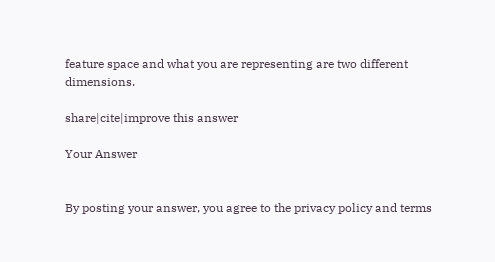feature space and what you are representing are two different dimensions.

share|cite|improve this answer

Your Answer


By posting your answer, you agree to the privacy policy and terms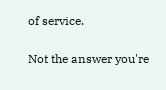of service.

Not the answer you're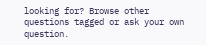looking for? Browse other questions tagged or ask your own question.